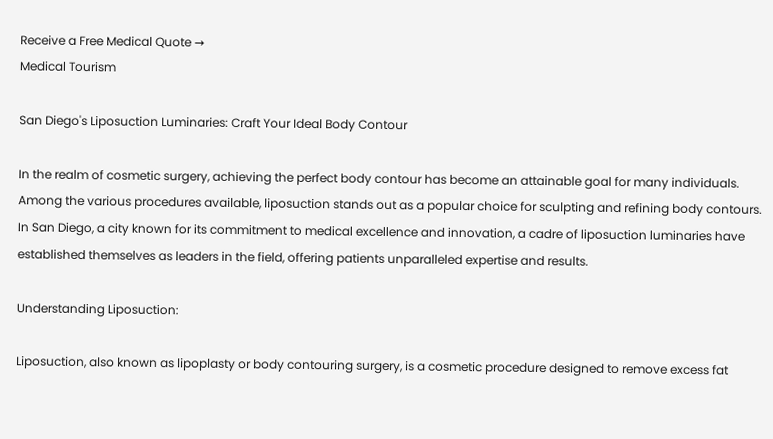Receive a Free Medical Quote →
Medical Tourism

San Diego's Liposuction Luminaries: Craft Your Ideal Body Contour

In the realm of cosmetic surgery, achieving the perfect body contour has become an attainable goal for many individuals. Among the various procedures available, liposuction stands out as a popular choice for sculpting and refining body contours. In San Diego, a city known for its commitment to medical excellence and innovation, a cadre of liposuction luminaries have established themselves as leaders in the field, offering patients unparalleled expertise and results.

Understanding Liposuction:

Liposuction, also known as lipoplasty or body contouring surgery, is a cosmetic procedure designed to remove excess fat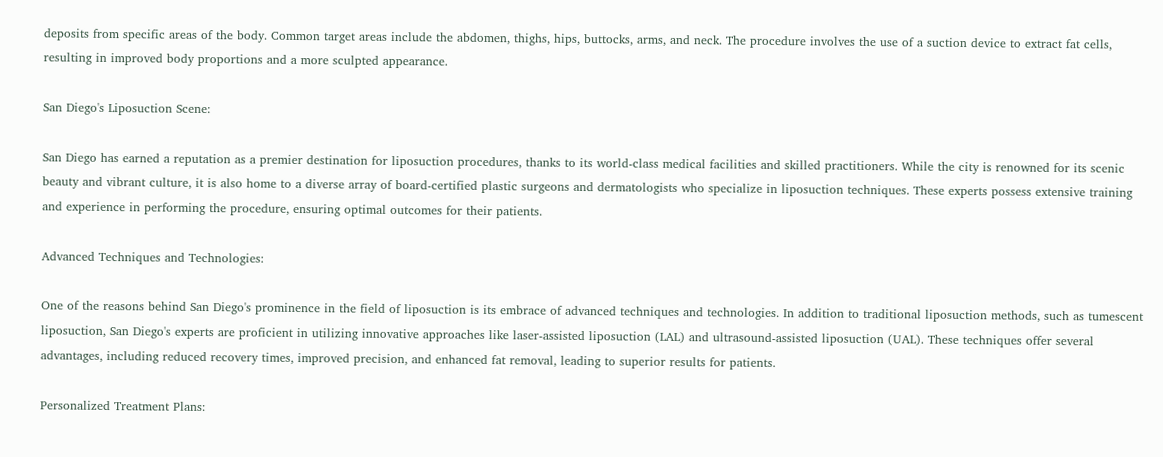deposits from specific areas of the body. Common target areas include the abdomen, thighs, hips, buttocks, arms, and neck. The procedure involves the use of a suction device to extract fat cells, resulting in improved body proportions and a more sculpted appearance.

San Diego's Liposuction Scene:

San Diego has earned a reputation as a premier destination for liposuction procedures, thanks to its world-class medical facilities and skilled practitioners. While the city is renowned for its scenic beauty and vibrant culture, it is also home to a diverse array of board-certified plastic surgeons and dermatologists who specialize in liposuction techniques. These experts possess extensive training and experience in performing the procedure, ensuring optimal outcomes for their patients.

Advanced Techniques and Technologies:

One of the reasons behind San Diego's prominence in the field of liposuction is its embrace of advanced techniques and technologies. In addition to traditional liposuction methods, such as tumescent liposuction, San Diego's experts are proficient in utilizing innovative approaches like laser-assisted liposuction (LAL) and ultrasound-assisted liposuction (UAL). These techniques offer several advantages, including reduced recovery times, improved precision, and enhanced fat removal, leading to superior results for patients.

Personalized Treatment Plans: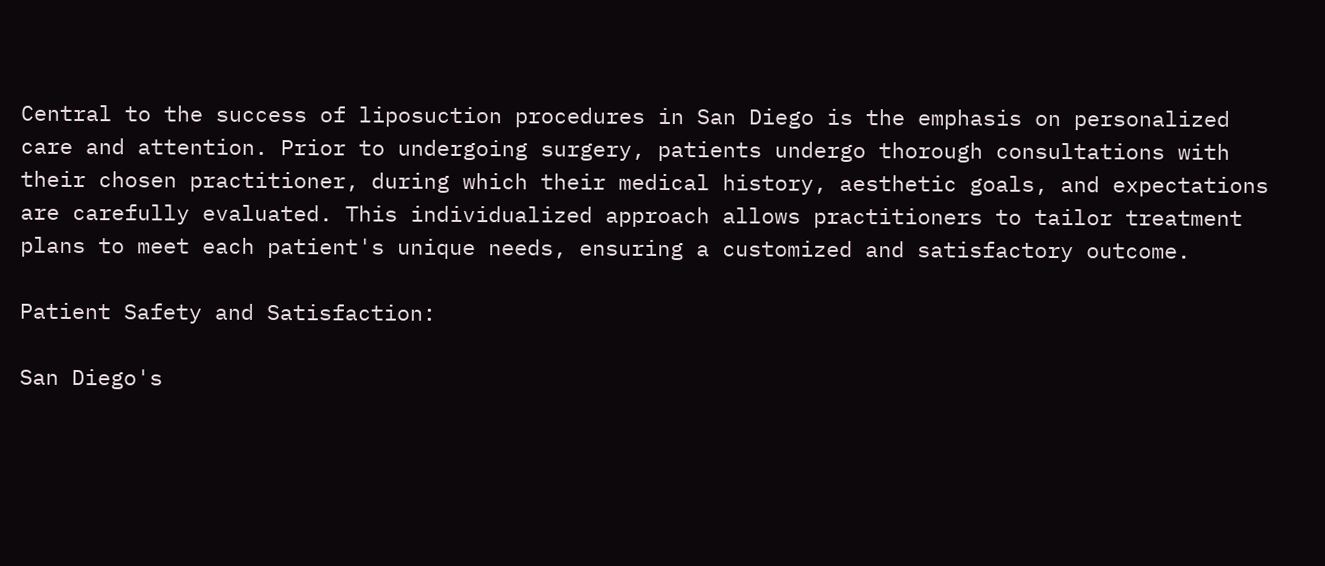Central to the success of liposuction procedures in San Diego is the emphasis on personalized care and attention. Prior to undergoing surgery, patients undergo thorough consultations with their chosen practitioner, during which their medical history, aesthetic goals, and expectations are carefully evaluated. This individualized approach allows practitioners to tailor treatment plans to meet each patient's unique needs, ensuring a customized and satisfactory outcome.

Patient Safety and Satisfaction:

San Diego's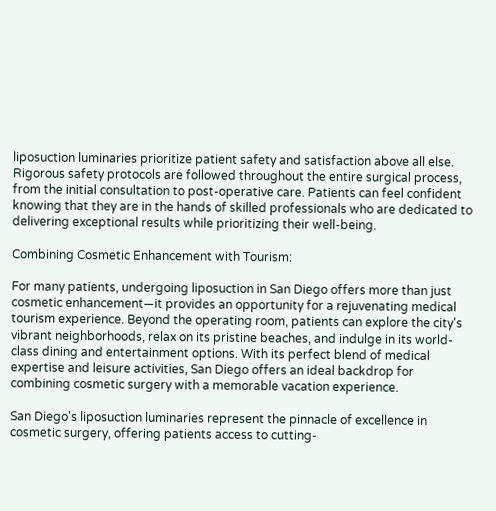liposuction luminaries prioritize patient safety and satisfaction above all else. Rigorous safety protocols are followed throughout the entire surgical process, from the initial consultation to post-operative care. Patients can feel confident knowing that they are in the hands of skilled professionals who are dedicated to delivering exceptional results while prioritizing their well-being.

Combining Cosmetic Enhancement with Tourism:

For many patients, undergoing liposuction in San Diego offers more than just cosmetic enhancement—it provides an opportunity for a rejuvenating medical tourism experience. Beyond the operating room, patients can explore the city's vibrant neighborhoods, relax on its pristine beaches, and indulge in its world-class dining and entertainment options. With its perfect blend of medical expertise and leisure activities, San Diego offers an ideal backdrop for combining cosmetic surgery with a memorable vacation experience.

San Diego's liposuction luminaries represent the pinnacle of excellence in cosmetic surgery, offering patients access to cutting-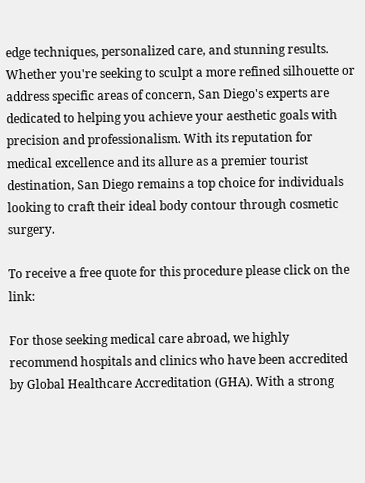edge techniques, personalized care, and stunning results. Whether you're seeking to sculpt a more refined silhouette or address specific areas of concern, San Diego's experts are dedicated to helping you achieve your aesthetic goals with precision and professionalism. With its reputation for medical excellence and its allure as a premier tourist destination, San Diego remains a top choice for individuals looking to craft their ideal body contour through cosmetic surgery.

To receive a free quote for this procedure please click on the link:

For those seeking medical care abroad, we highly recommend hospitals and clinics who have been accredited by Global Healthcare Accreditation (GHA). With a strong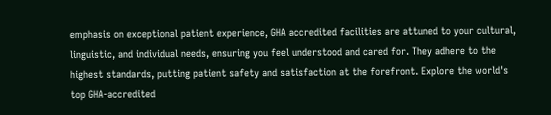emphasis on exceptional patient experience, GHA accredited facilities are attuned to your cultural, linguistic, and individual needs, ensuring you feel understood and cared for. They adhere to the highest standards, putting patient safety and satisfaction at the forefront. Explore the world's top GHA-accredited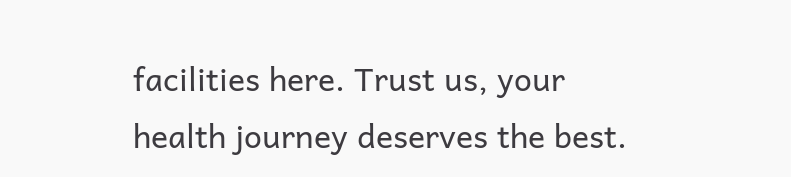facilities here. Trust us, your health journey deserves the best.